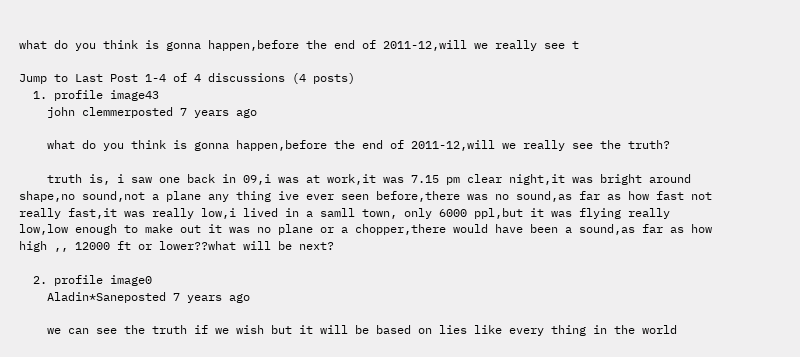what do you think is gonna happen,before the end of 2011-12,will we really see t

Jump to Last Post 1-4 of 4 discussions (4 posts)
  1. profile image43
    john clemmerposted 7 years ago

    what do you think is gonna happen,before the end of 2011-12,will we really see the truth?

    truth is, i saw one back in 09,i was at work,it was 7.15 pm clear night,it was bright around shape,no sound,not a plane any thing ive ever seen before,there was no sound,as far as how fast not really fast,it was really low,i lived in a samll town, only 6000 ppl,but it was flying really low,low enough to make out it was no plane or a chopper,there would have been a sound,as far as how high ,, 12000 ft or lower??what will be next?

  2. profile image0
    Aladin*Saneposted 7 years ago

    we can see the truth if we wish but it will be based on lies like every thing in the world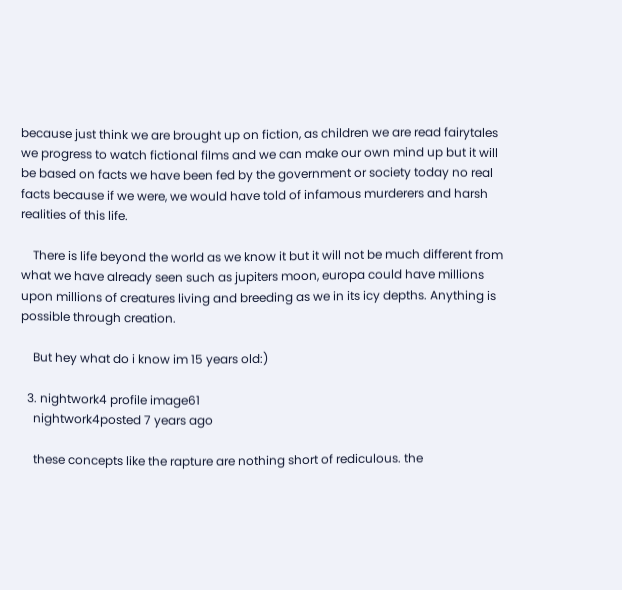because just think we are brought up on fiction, as children we are read fairytales we progress to watch fictional films and we can make our own mind up but it will be based on facts we have been fed by the government or society today no real facts because if we were, we would have told of infamous murderers and harsh realities of this life.

    There is life beyond the world as we know it but it will not be much different from what we have already seen such as jupiters moon, europa could have millions upon millions of creatures living and breeding as we in its icy depths. Anything is possible through creation.

    But hey what do i know im 15 years old:)

  3. nightwork4 profile image61
    nightwork4posted 7 years ago

    these concepts like the rapture are nothing short of rediculous. the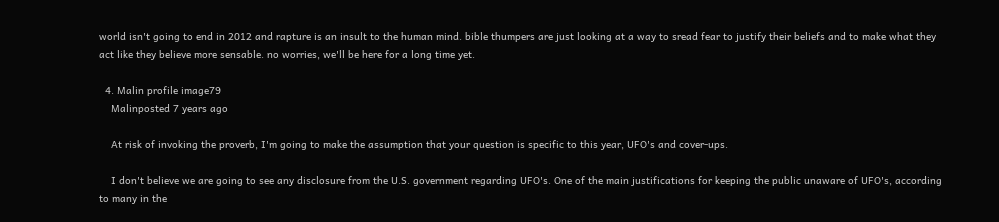world isn't going to end in 2012 and rapture is an insult to the human mind. bible thumpers are just looking at a way to sread fear to justify their beliefs and to make what they act like they believe more sensable. no worries, we'll be here for a long time yet.

  4. Malin profile image79
    Malinposted 7 years ago

    At risk of invoking the proverb, I'm going to make the assumption that your question is specific to this year, UFO's and cover-ups.

    I don't believe we are going to see any disclosure from the U.S. government regarding UFO's. One of the main justifications for keeping the public unaware of UFO's, according to many in the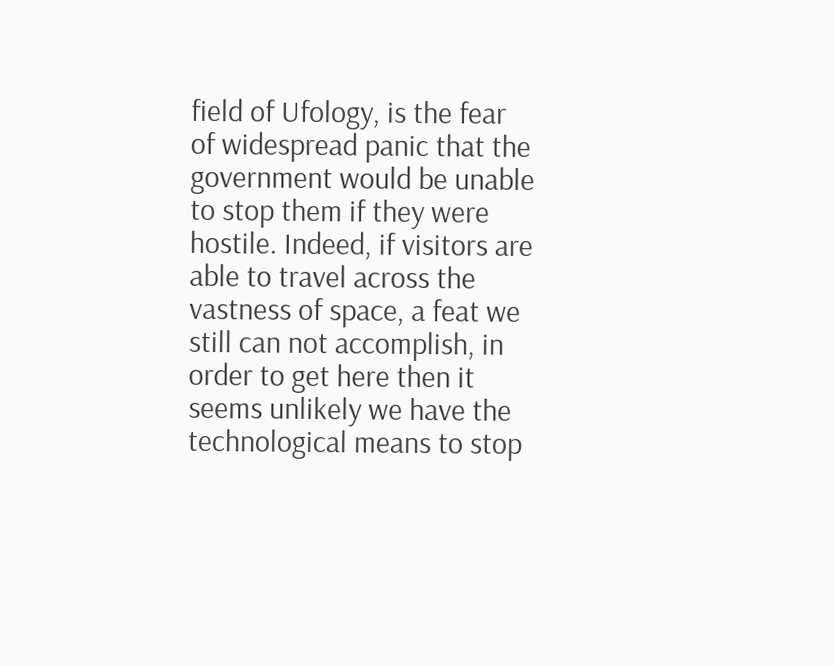field of Ufology, is the fear of widespread panic that the government would be unable to stop them if they were hostile. Indeed, if visitors are able to travel across the vastness of space, a feat we still can not accomplish, in order to get here then it seems unlikely we have the technological means to stop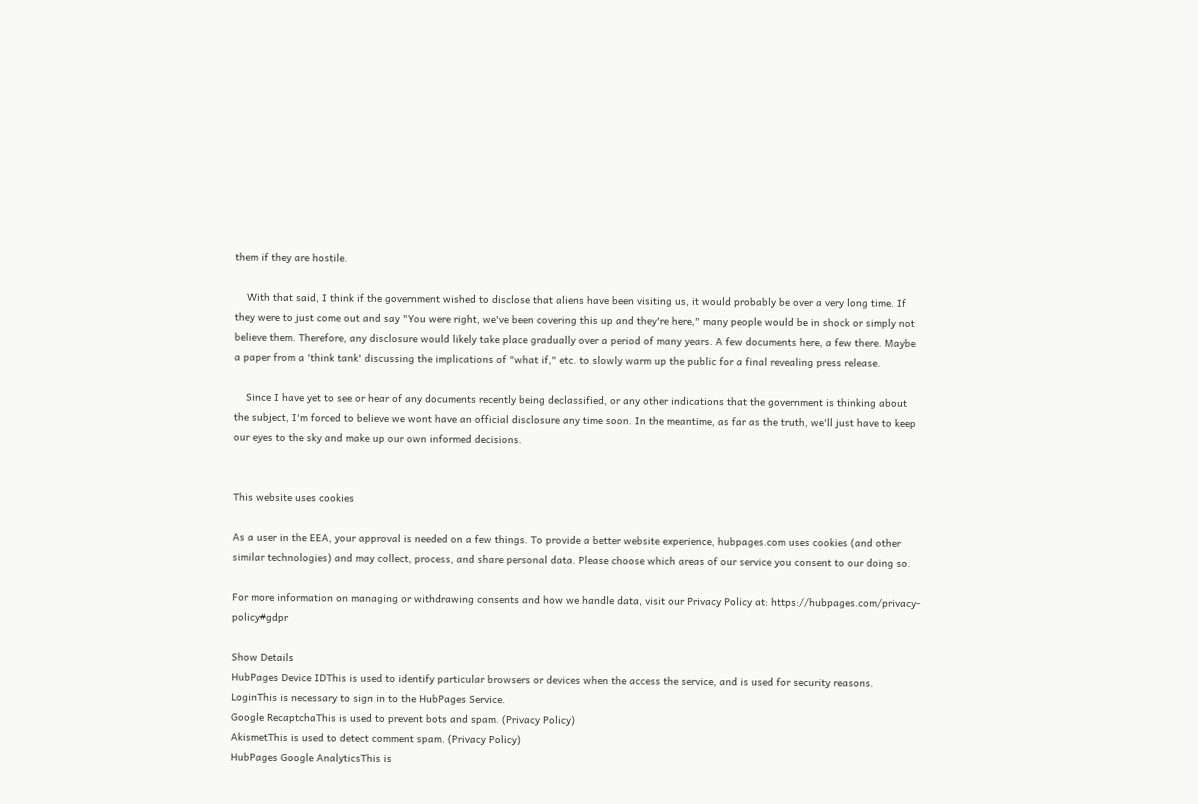them if they are hostile.

    With that said, I think if the government wished to disclose that aliens have been visiting us, it would probably be over a very long time. If they were to just come out and say "You were right, we've been covering this up and they're here," many people would be in shock or simply not believe them. Therefore, any disclosure would likely take place gradually over a period of many years. A few documents here, a few there. Maybe a paper from a 'think tank' discussing the implications of "what if," etc. to slowly warm up the public for a final revealing press release.

    Since I have yet to see or hear of any documents recently being declassified, or any other indications that the government is thinking about the subject, I'm forced to believe we wont have an official disclosure any time soon. In the meantime, as far as the truth, we'll just have to keep our eyes to the sky and make up our own informed decisions.


This website uses cookies

As a user in the EEA, your approval is needed on a few things. To provide a better website experience, hubpages.com uses cookies (and other similar technologies) and may collect, process, and share personal data. Please choose which areas of our service you consent to our doing so.

For more information on managing or withdrawing consents and how we handle data, visit our Privacy Policy at: https://hubpages.com/privacy-policy#gdpr

Show Details
HubPages Device IDThis is used to identify particular browsers or devices when the access the service, and is used for security reasons.
LoginThis is necessary to sign in to the HubPages Service.
Google RecaptchaThis is used to prevent bots and spam. (Privacy Policy)
AkismetThis is used to detect comment spam. (Privacy Policy)
HubPages Google AnalyticsThis is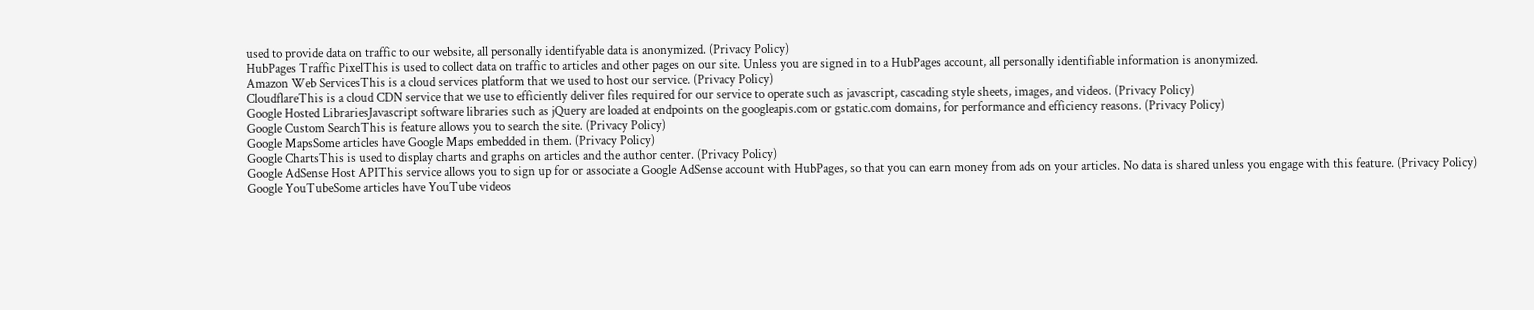used to provide data on traffic to our website, all personally identifyable data is anonymized. (Privacy Policy)
HubPages Traffic PixelThis is used to collect data on traffic to articles and other pages on our site. Unless you are signed in to a HubPages account, all personally identifiable information is anonymized.
Amazon Web ServicesThis is a cloud services platform that we used to host our service. (Privacy Policy)
CloudflareThis is a cloud CDN service that we use to efficiently deliver files required for our service to operate such as javascript, cascading style sheets, images, and videos. (Privacy Policy)
Google Hosted LibrariesJavascript software libraries such as jQuery are loaded at endpoints on the googleapis.com or gstatic.com domains, for performance and efficiency reasons. (Privacy Policy)
Google Custom SearchThis is feature allows you to search the site. (Privacy Policy)
Google MapsSome articles have Google Maps embedded in them. (Privacy Policy)
Google ChartsThis is used to display charts and graphs on articles and the author center. (Privacy Policy)
Google AdSense Host APIThis service allows you to sign up for or associate a Google AdSense account with HubPages, so that you can earn money from ads on your articles. No data is shared unless you engage with this feature. (Privacy Policy)
Google YouTubeSome articles have YouTube videos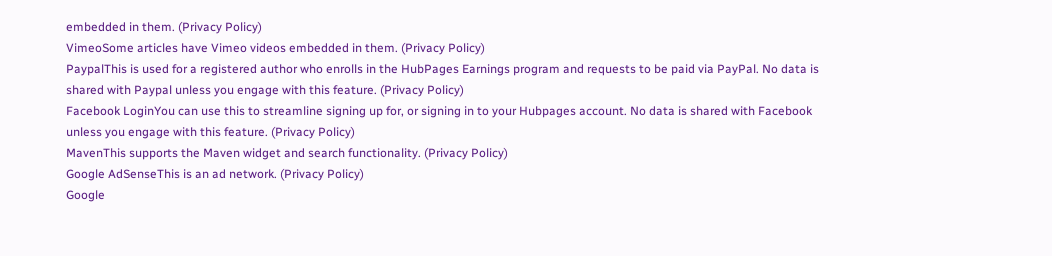embedded in them. (Privacy Policy)
VimeoSome articles have Vimeo videos embedded in them. (Privacy Policy)
PaypalThis is used for a registered author who enrolls in the HubPages Earnings program and requests to be paid via PayPal. No data is shared with Paypal unless you engage with this feature. (Privacy Policy)
Facebook LoginYou can use this to streamline signing up for, or signing in to your Hubpages account. No data is shared with Facebook unless you engage with this feature. (Privacy Policy)
MavenThis supports the Maven widget and search functionality. (Privacy Policy)
Google AdSenseThis is an ad network. (Privacy Policy)
Google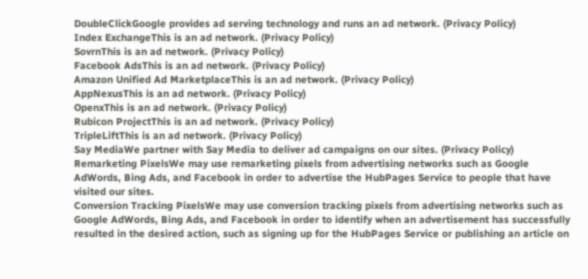DoubleClickGoogle provides ad serving technology and runs an ad network. (Privacy Policy)
Index ExchangeThis is an ad network. (Privacy Policy)
SovrnThis is an ad network. (Privacy Policy)
Facebook AdsThis is an ad network. (Privacy Policy)
Amazon Unified Ad MarketplaceThis is an ad network. (Privacy Policy)
AppNexusThis is an ad network. (Privacy Policy)
OpenxThis is an ad network. (Privacy Policy)
Rubicon ProjectThis is an ad network. (Privacy Policy)
TripleLiftThis is an ad network. (Privacy Policy)
Say MediaWe partner with Say Media to deliver ad campaigns on our sites. (Privacy Policy)
Remarketing PixelsWe may use remarketing pixels from advertising networks such as Google AdWords, Bing Ads, and Facebook in order to advertise the HubPages Service to people that have visited our sites.
Conversion Tracking PixelsWe may use conversion tracking pixels from advertising networks such as Google AdWords, Bing Ads, and Facebook in order to identify when an advertisement has successfully resulted in the desired action, such as signing up for the HubPages Service or publishing an article on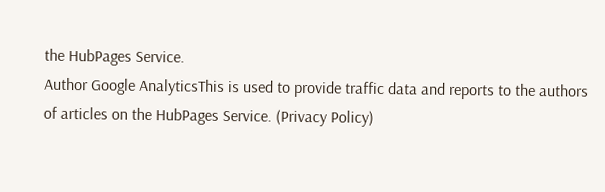the HubPages Service.
Author Google AnalyticsThis is used to provide traffic data and reports to the authors of articles on the HubPages Service. (Privacy Policy)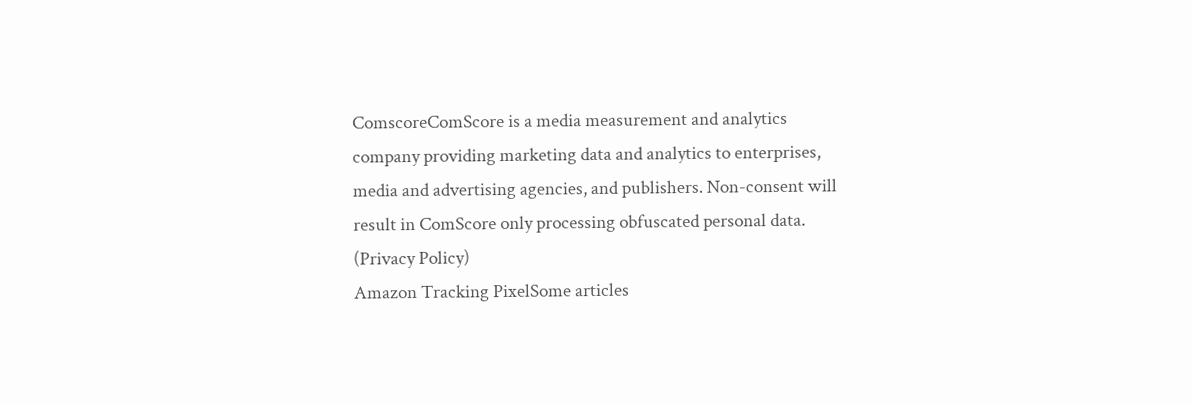ComscoreComScore is a media measurement and analytics company providing marketing data and analytics to enterprises, media and advertising agencies, and publishers. Non-consent will result in ComScore only processing obfuscated personal data. (Privacy Policy)
Amazon Tracking PixelSome articles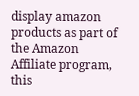display amazon products as part of the Amazon Affiliate program, this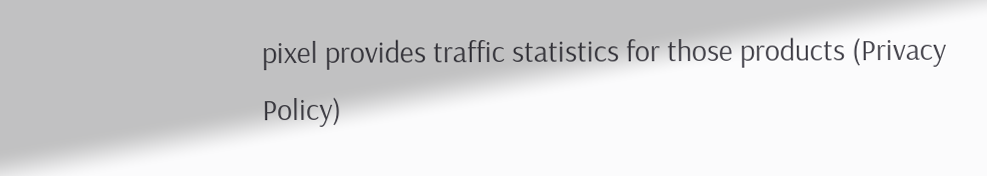pixel provides traffic statistics for those products (Privacy Policy)